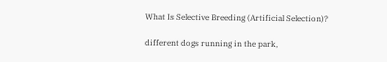What Is Selective Breeding (Artificial Selection)?

different dogs running in the park,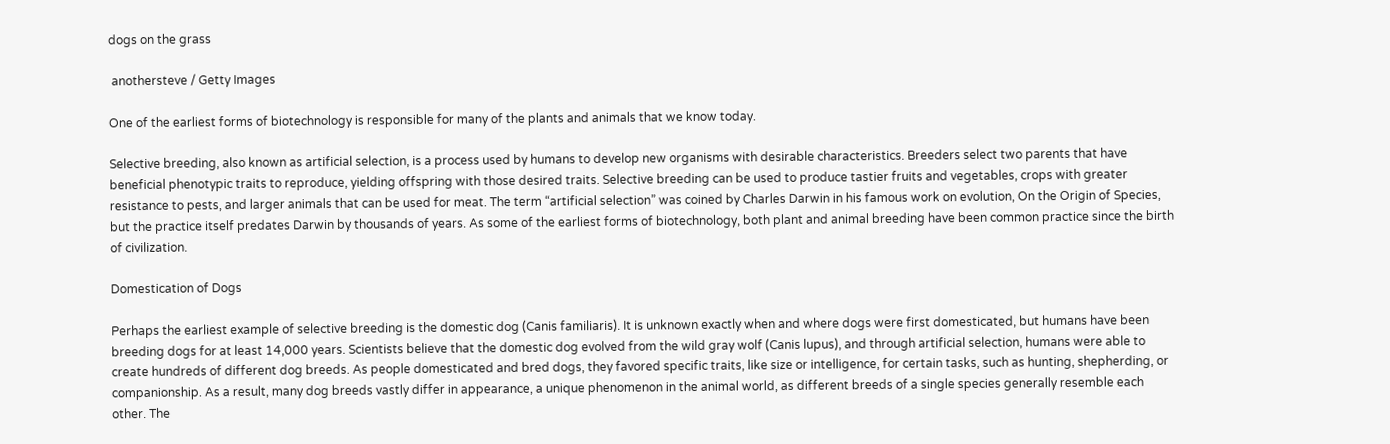dogs on the grass

 anothersteve / Getty Images

One of the earliest forms of biotechnology is responsible for many of the plants and animals that we know today.

Selective breeding, also known as artificial selection, is a process used by humans to develop new organisms with desirable characteristics. Breeders select two parents that have beneficial phenotypic traits to reproduce, yielding offspring with those desired traits. Selective breeding can be used to produce tastier fruits and vegetables, crops with greater resistance to pests, and larger animals that can be used for meat. The term “artificial selection” was coined by Charles Darwin in his famous work on evolution, On the Origin of Species, but the practice itself predates Darwin by thousands of years. As some of the earliest forms of biotechnology, both plant and animal breeding have been common practice since the birth of civilization.

Domestication of Dogs

Perhaps the earliest example of selective breeding is the domestic dog (Canis familiaris). It is unknown exactly when and where dogs were first domesticated, but humans have been breeding dogs for at least 14,000 years. Scientists believe that the domestic dog evolved from the wild gray wolf (Canis lupus), and through artificial selection, humans were able to create hundreds of different dog breeds. As people domesticated and bred dogs, they favored specific traits, like size or intelligence, for certain tasks, such as hunting, shepherding, or companionship. As a result, many dog breeds vastly differ in appearance, a unique phenomenon in the animal world, as different breeds of a single species generally resemble each other. The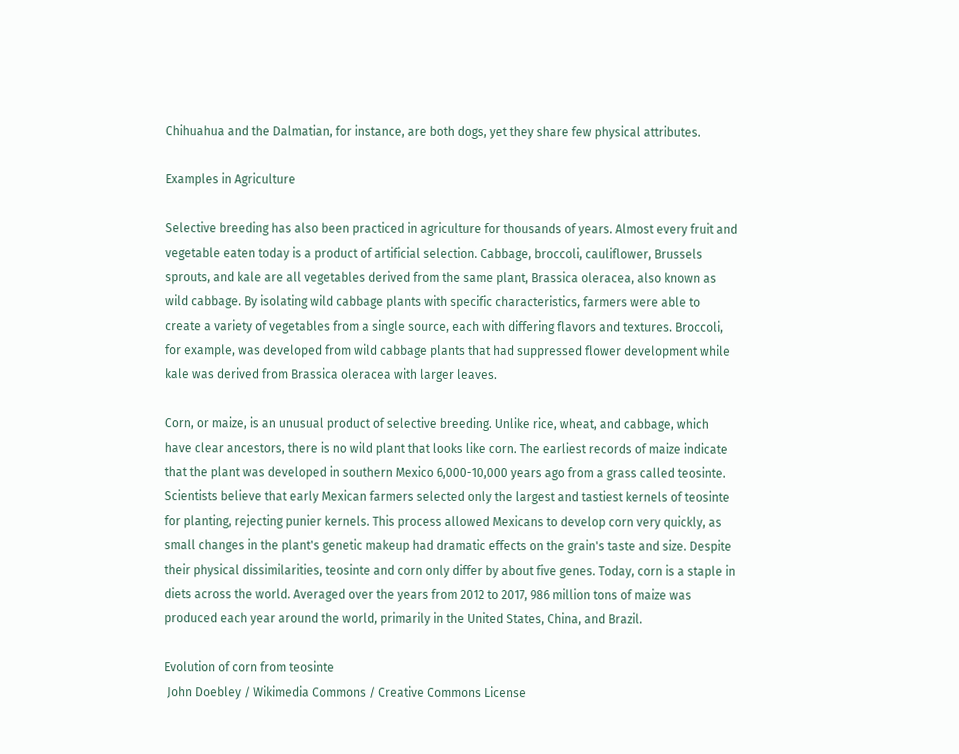Chihuahua and the Dalmatian, for instance, are both dogs, yet they share few physical attributes.

Examples in Agriculture

Selective breeding has also been practiced in agriculture for thousands of years. Almost every fruit and vegetable eaten today is a product of artificial selection. Cabbage, broccoli, cauliflower, Brussels sprouts, and kale are all vegetables derived from the same plant, Brassica oleracea, also known as wild cabbage. By isolating wild cabbage plants with specific characteristics, farmers were able to create a variety of vegetables from a single source, each with differing flavors and textures. Broccoli, for example, was developed from wild cabbage plants that had suppressed flower development while kale was derived from Brassica oleracea with larger leaves.

Corn, or maize, is an unusual product of selective breeding. Unlike rice, wheat, and cabbage, which have clear ancestors, there is no wild plant that looks like corn. The earliest records of maize indicate that the plant was developed in southern Mexico 6,000-10,000 years ago from a grass called teosinte. Scientists believe that early Mexican farmers selected only the largest and tastiest kernels of teosinte for planting, rejecting punier kernels. This process allowed Mexicans to develop corn very quickly, as small changes in the plant's genetic makeup had dramatic effects on the grain's taste and size. Despite their physical dissimilarities, teosinte and corn only differ by about five genes. Today, corn is a staple in diets across the world. Averaged over the years from 2012 to 2017, 986 million tons of maize was produced each year around the world, primarily in the United States, China, and Brazil.

Evolution of corn from teosinte
 John Doebley / Wikimedia Commons / Creative Commons License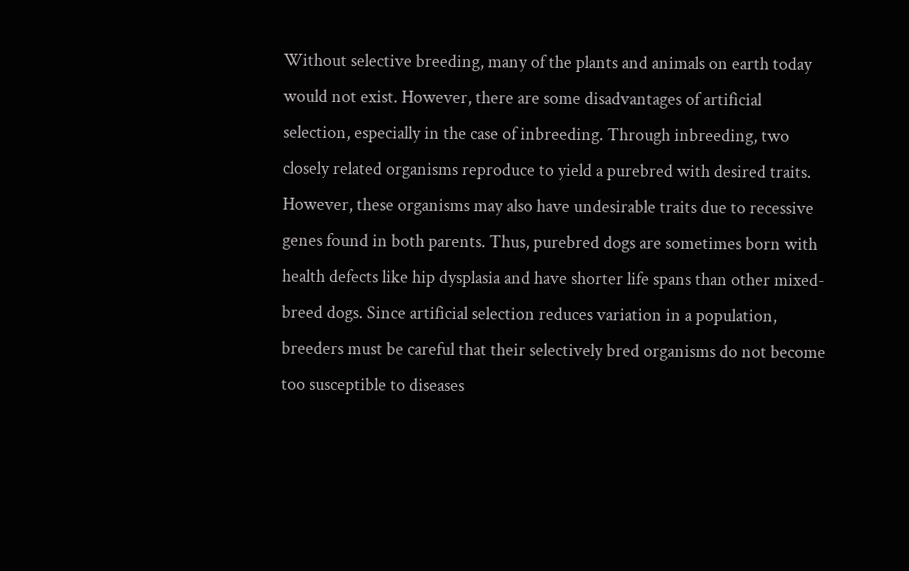Without selective breeding, many of the plants and animals on earth today would not exist. However, there are some disadvantages of artificial selection, especially in the case of inbreeding. Through inbreeding, two closely related organisms reproduce to yield a purebred with desired traits. However, these organisms may also have undesirable traits due to recessive genes found in both parents. Thus, purebred dogs are sometimes born with health defects like hip dysplasia and have shorter life spans than other mixed-breed dogs. Since artificial selection reduces variation in a population, breeders must be careful that their selectively bred organisms do not become too susceptible to diseases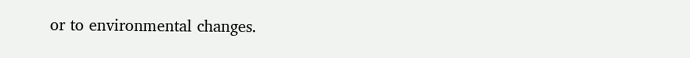or to environmental changes.